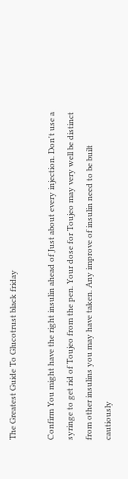The Greatest Guide To Glucotrust black friday

Confirm You might have the right insulin ahead of Just about every injection. Don't use a syringe to get rid of Toujeo from the pen. Your dose for Toujeo may very well be distinct from other insulins you may have taken. Any improve of insulin need to be built cautiously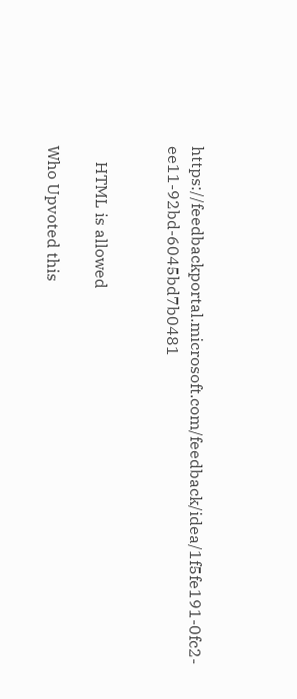https://feedbackportal.microsoft.com/feedback/idea/1f5fe191-0fc2-ee11-92bd-6045bd7b0481


    HTML is allowed

Who Upvoted this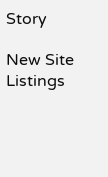Story

New Site Listings